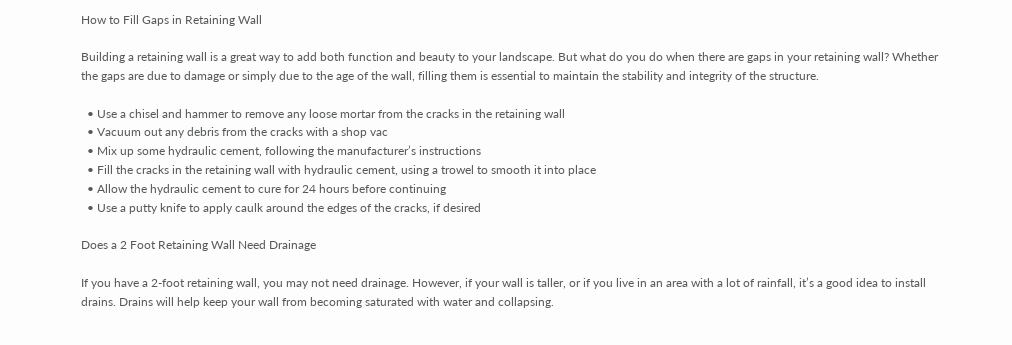How to Fill Gaps in Retaining Wall

Building a retaining wall is a great way to add both function and beauty to your landscape. But what do you do when there are gaps in your retaining wall? Whether the gaps are due to damage or simply due to the age of the wall, filling them is essential to maintain the stability and integrity of the structure.

  • Use a chisel and hammer to remove any loose mortar from the cracks in the retaining wall
  • Vacuum out any debris from the cracks with a shop vac
  • Mix up some hydraulic cement, following the manufacturer’s instructions
  • Fill the cracks in the retaining wall with hydraulic cement, using a trowel to smooth it into place
  • Allow the hydraulic cement to cure for 24 hours before continuing
  • Use a putty knife to apply caulk around the edges of the cracks, if desired

Does a 2 Foot Retaining Wall Need Drainage

If you have a 2-foot retaining wall, you may not need drainage. However, if your wall is taller, or if you live in an area with a lot of rainfall, it’s a good idea to install drains. Drains will help keep your wall from becoming saturated with water and collapsing.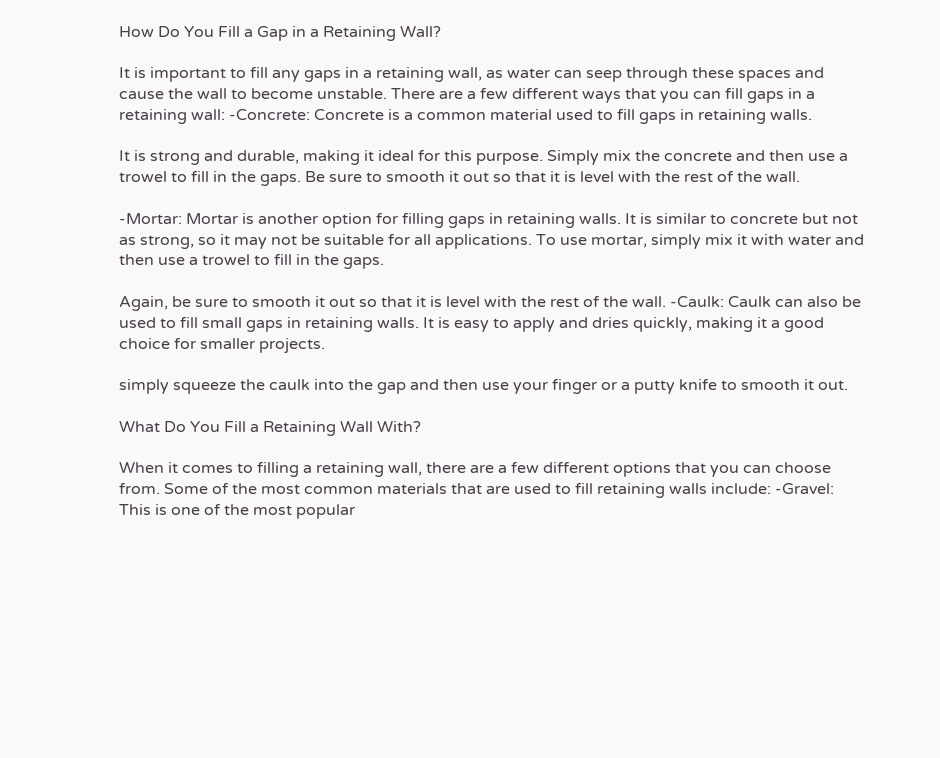How Do You Fill a Gap in a Retaining Wall?

It is important to fill any gaps in a retaining wall, as water can seep through these spaces and cause the wall to become unstable. There are a few different ways that you can fill gaps in a retaining wall: -Concrete: Concrete is a common material used to fill gaps in retaining walls.

It is strong and durable, making it ideal for this purpose. Simply mix the concrete and then use a trowel to fill in the gaps. Be sure to smooth it out so that it is level with the rest of the wall.

-Mortar: Mortar is another option for filling gaps in retaining walls. It is similar to concrete but not as strong, so it may not be suitable for all applications. To use mortar, simply mix it with water and then use a trowel to fill in the gaps.

Again, be sure to smooth it out so that it is level with the rest of the wall. -Caulk: Caulk can also be used to fill small gaps in retaining walls. It is easy to apply and dries quickly, making it a good choice for smaller projects.

simply squeeze the caulk into the gap and then use your finger or a putty knife to smooth it out.

What Do You Fill a Retaining Wall With?

When it comes to filling a retaining wall, there are a few different options that you can choose from. Some of the most common materials that are used to fill retaining walls include: -Gravel: This is one of the most popular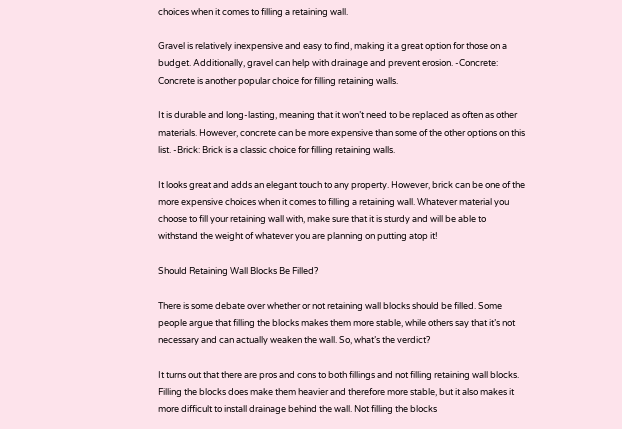choices when it comes to filling a retaining wall.

Gravel is relatively inexpensive and easy to find, making it a great option for those on a budget. Additionally, gravel can help with drainage and prevent erosion. -Concrete: Concrete is another popular choice for filling retaining walls.

It is durable and long-lasting, meaning that it won’t need to be replaced as often as other materials. However, concrete can be more expensive than some of the other options on this list. -Brick: Brick is a classic choice for filling retaining walls.

It looks great and adds an elegant touch to any property. However, brick can be one of the more expensive choices when it comes to filling a retaining wall. Whatever material you choose to fill your retaining wall with, make sure that it is sturdy and will be able to withstand the weight of whatever you are planning on putting atop it!

Should Retaining Wall Blocks Be Filled?

There is some debate over whether or not retaining wall blocks should be filled. Some people argue that filling the blocks makes them more stable, while others say that it’s not necessary and can actually weaken the wall. So, what’s the verdict?

It turns out that there are pros and cons to both fillings and not filling retaining wall blocks. Filling the blocks does make them heavier and therefore more stable, but it also makes it more difficult to install drainage behind the wall. Not filling the blocks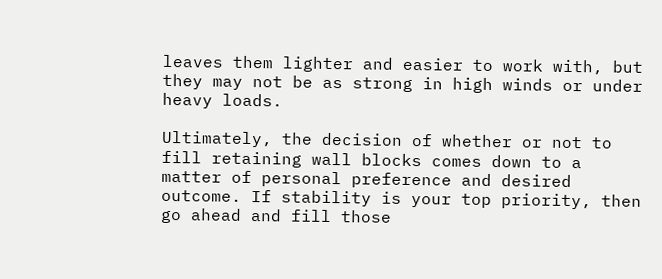leaves them lighter and easier to work with, but they may not be as strong in high winds or under heavy loads.

Ultimately, the decision of whether or not to fill retaining wall blocks comes down to a matter of personal preference and desired outcome. If stability is your top priority, then go ahead and fill those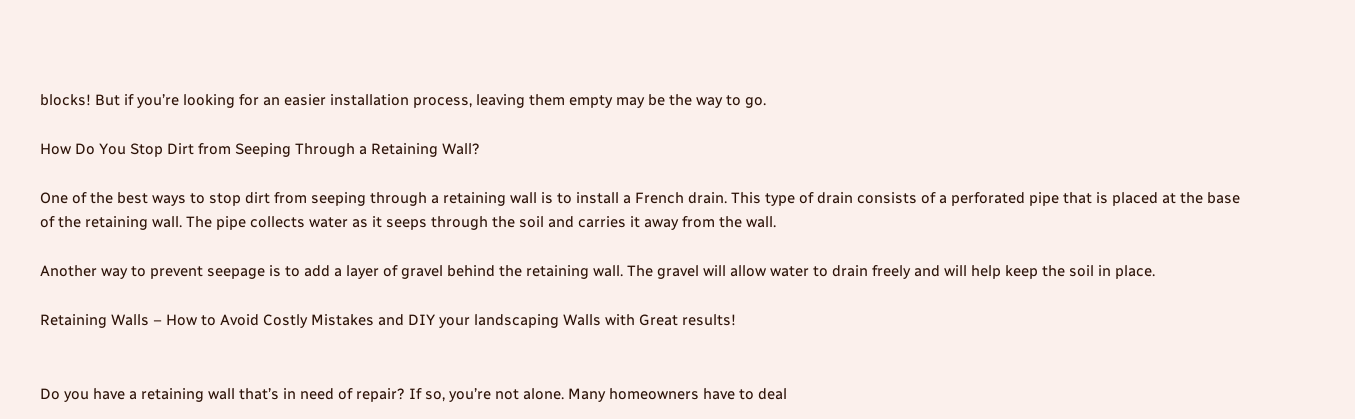blocks! But if you’re looking for an easier installation process, leaving them empty may be the way to go.

How Do You Stop Dirt from Seeping Through a Retaining Wall?

One of the best ways to stop dirt from seeping through a retaining wall is to install a French drain. This type of drain consists of a perforated pipe that is placed at the base of the retaining wall. The pipe collects water as it seeps through the soil and carries it away from the wall.

Another way to prevent seepage is to add a layer of gravel behind the retaining wall. The gravel will allow water to drain freely and will help keep the soil in place.

Retaining Walls – How to Avoid Costly Mistakes and DIY your landscaping Walls with Great results!


Do you have a retaining wall that’s in need of repair? If so, you’re not alone. Many homeowners have to deal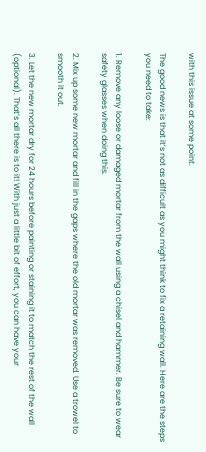with this issue at some point.

The good news is that it’s not as difficult as you might think to fix a retaining wall. Here are the steps you need to take:

1. Remove any loose or damaged mortar from the wall using a chisel and hammer. Be sure to wear safety glasses when doing this.

2. Mix up some new mortar and fill in the gaps where the old mortar was removed. Use a trowel to smooth it out.

3. Let the new mortar dry for 24 hours before painting or staining it to match the rest of the wall (optional). That’s all there is to it! With just a little bit of effort, you can have your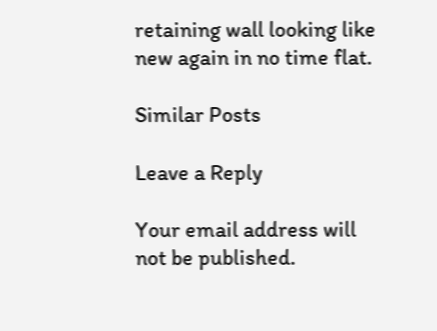retaining wall looking like new again in no time flat.

Similar Posts

Leave a Reply

Your email address will not be published.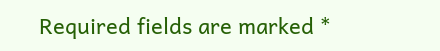Required fields are marked *